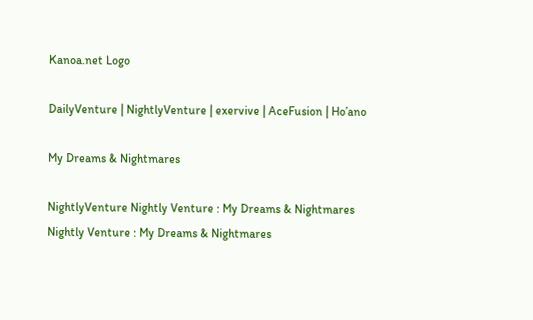Kanoa.net Logo

DailyVenture | NightlyVenture | exervive | AceFusion | Ho’ano

My Dreams & Nightmares

NightlyVenture Nightly Venture : My Dreams & Nightmares Nightly Venture : My Dreams & Nightmares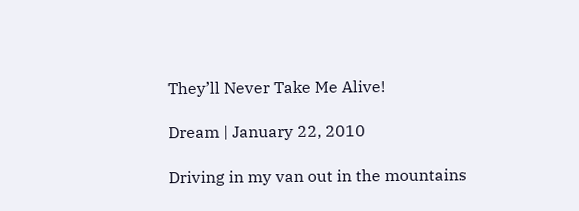They’ll Never Take Me Alive!

Dream | January 22, 2010

Driving in my van out in the mountains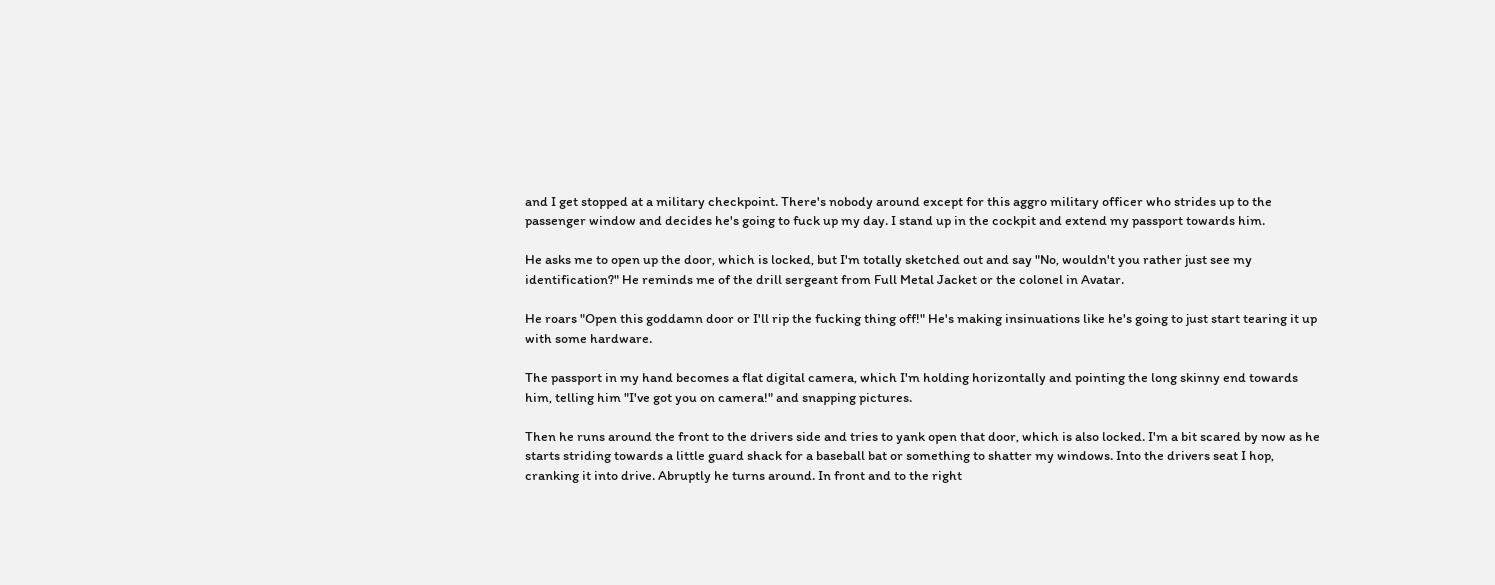and I get stopped at a military checkpoint. There's nobody around except for this aggro military officer who strides up to the passenger window and decides he's going to fuck up my day. I stand up in the cockpit and extend my passport towards him.

He asks me to open up the door, which is locked, but I'm totally sketched out and say "No, wouldn't you rather just see my identification?" He reminds me of the drill sergeant from Full Metal Jacket or the colonel in Avatar.

He roars "Open this goddamn door or I'll rip the fucking thing off!" He's making insinuations like he's going to just start tearing it up with some hardware.

The passport in my hand becomes a flat digital camera, which I'm holding horizontally and pointing the long skinny end towards him, telling him "I've got you on camera!" and snapping pictures.

Then he runs around the front to the drivers side and tries to yank open that door, which is also locked. I'm a bit scared by now as he starts striding towards a little guard shack for a baseball bat or something to shatter my windows. Into the drivers seat I hop, cranking it into drive. Abruptly he turns around. In front and to the right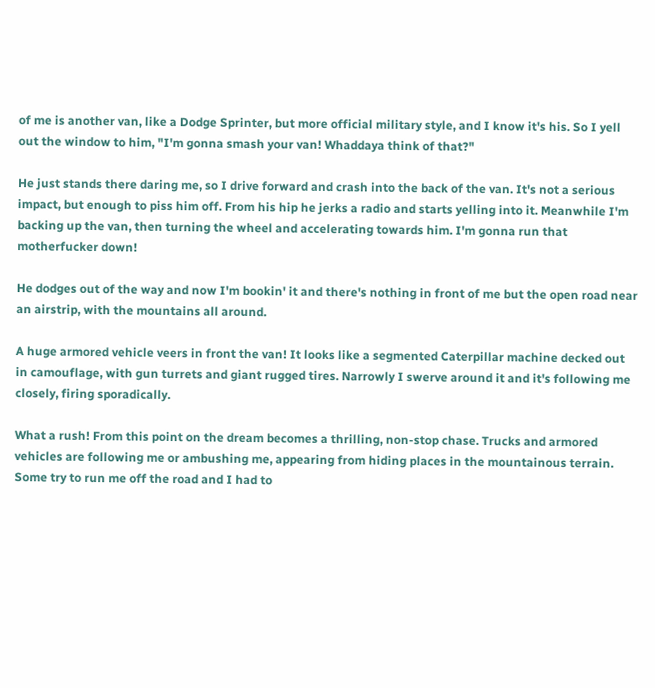of me is another van, like a Dodge Sprinter, but more official military style, and I know it's his. So I yell out the window to him, "I'm gonna smash your van! Whaddaya think of that?"

He just stands there daring me, so I drive forward and crash into the back of the van. It's not a serious impact, but enough to piss him off. From his hip he jerks a radio and starts yelling into it. Meanwhile I'm backing up the van, then turning the wheel and accelerating towards him. I'm gonna run that motherfucker down!

He dodges out of the way and now I'm bookin' it and there's nothing in front of me but the open road near an airstrip, with the mountains all around.

A huge armored vehicle veers in front the van! It looks like a segmented Caterpillar machine decked out in camouflage, with gun turrets and giant rugged tires. Narrowly I swerve around it and it's following me closely, firing sporadically.

What a rush! From this point on the dream becomes a thrilling, non-stop chase. Trucks and armored vehicles are following me or ambushing me, appearing from hiding places in the mountainous terrain. Some try to run me off the road and I had to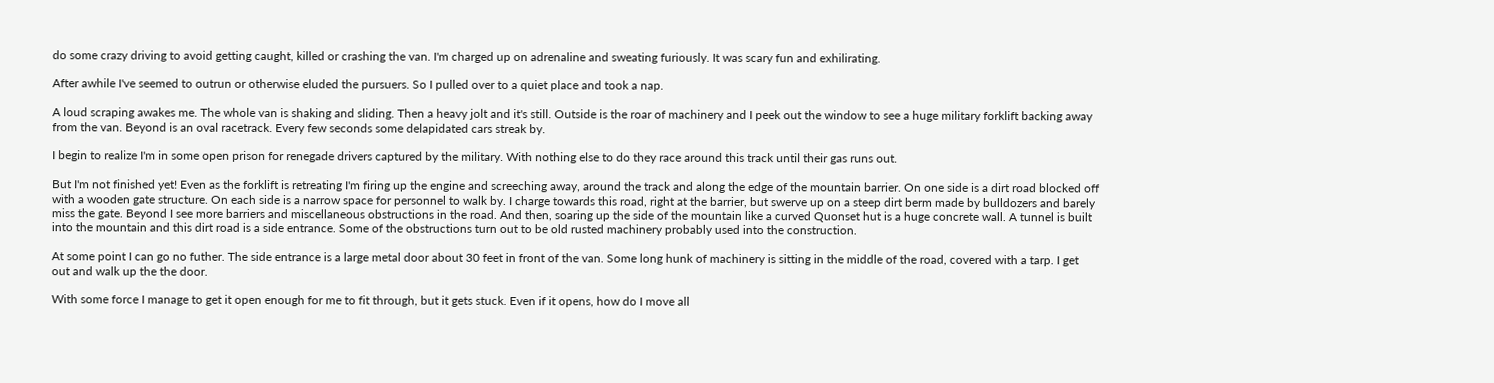do some crazy driving to avoid getting caught, killed or crashing the van. I'm charged up on adrenaline and sweating furiously. It was scary fun and exhilirating.

After awhile I've seemed to outrun or otherwise eluded the pursuers. So I pulled over to a quiet place and took a nap.

A loud scraping awakes me. The whole van is shaking and sliding. Then a heavy jolt and it's still. Outside is the roar of machinery and I peek out the window to see a huge military forklift backing away from the van. Beyond is an oval racetrack. Every few seconds some delapidated cars streak by.

I begin to realize I'm in some open prison for renegade drivers captured by the military. With nothing else to do they race around this track until their gas runs out.

But I'm not finished yet! Even as the forklift is retreating I'm firing up the engine and screeching away, around the track and along the edge of the mountain barrier. On one side is a dirt road blocked off with a wooden gate structure. On each side is a narrow space for personnel to walk by. I charge towards this road, right at the barrier, but swerve up on a steep dirt berm made by bulldozers and barely miss the gate. Beyond I see more barriers and miscellaneous obstructions in the road. And then, soaring up the side of the mountain like a curved Quonset hut is a huge concrete wall. A tunnel is built into the mountain and this dirt road is a side entrance. Some of the obstructions turn out to be old rusted machinery probably used into the construction.

At some point I can go no futher. The side entrance is a large metal door about 30 feet in front of the van. Some long hunk of machinery is sitting in the middle of the road, covered with a tarp. I get out and walk up the the door.

With some force I manage to get it open enough for me to fit through, but it gets stuck. Even if it opens, how do I move all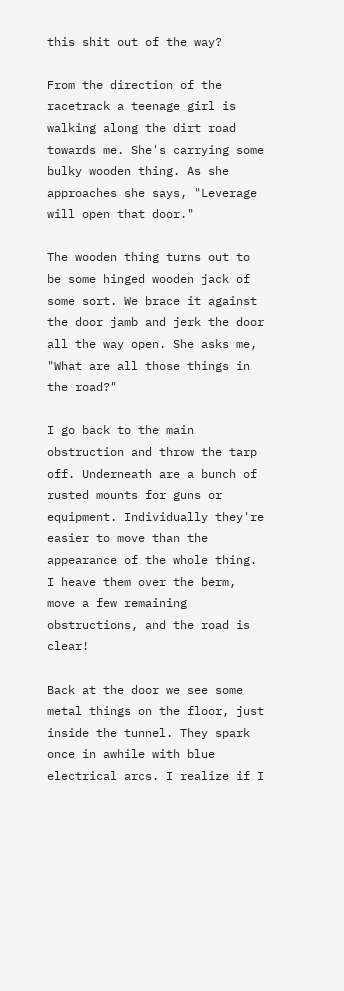this shit out of the way?

From the direction of the racetrack a teenage girl is walking along the dirt road towards me. She's carrying some bulky wooden thing. As she approaches she says, "Leverage will open that door."

The wooden thing turns out to be some hinged wooden jack of some sort. We brace it against the door jamb and jerk the door all the way open. She asks me, "What are all those things in the road?"

I go back to the main obstruction and throw the tarp off. Underneath are a bunch of rusted mounts for guns or equipment. Individually they're easier to move than the appearance of the whole thing. I heave them over the berm, move a few remaining obstructions, and the road is clear!

Back at the door we see some metal things on the floor, just inside the tunnel. They spark once in awhile with blue electrical arcs. I realize if I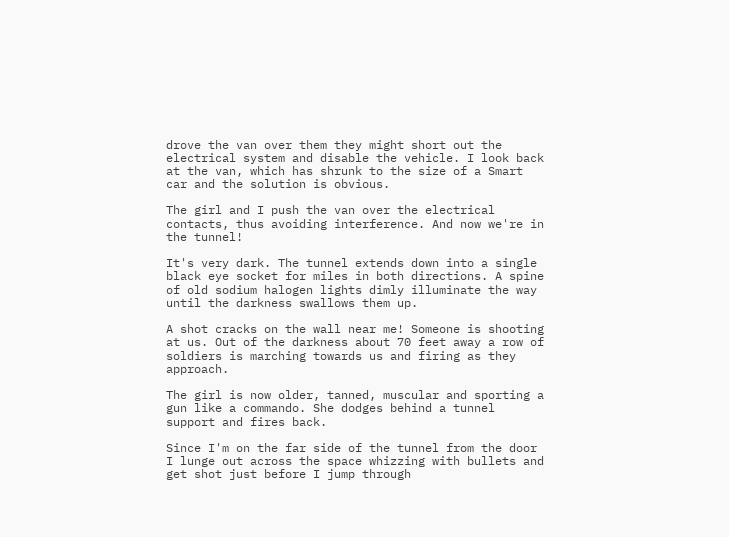drove the van over them they might short out the electrical system and disable the vehicle. I look back at the van, which has shrunk to the size of a Smart car and the solution is obvious.

The girl and I push the van over the electrical contacts, thus avoiding interference. And now we're in the tunnel!

It's very dark. The tunnel extends down into a single black eye socket for miles in both directions. A spine of old sodium halogen lights dimly illuminate the way until the darkness swallows them up.

A shot cracks on the wall near me! Someone is shooting at us. Out of the darkness about 70 feet away a row of soldiers is marching towards us and firing as they approach.

The girl is now older, tanned, muscular and sporting a gun like a commando. She dodges behind a tunnel support and fires back.

Since I'm on the far side of the tunnel from the door I lunge out across the space whizzing with bullets and get shot just before I jump through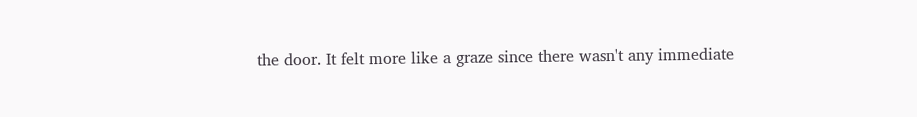the door. It felt more like a graze since there wasn't any immediate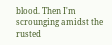blood. Then I'm scrounging amidst the rusted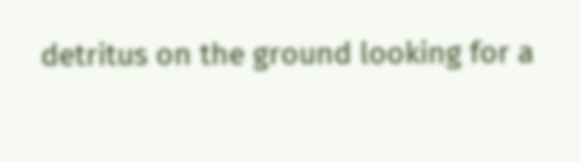detritus on the ground looking for a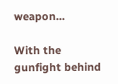weapon...

With the gunfight behind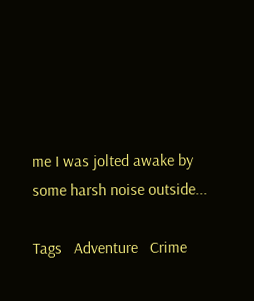me I was jolted awake by some harsh noise outside...

Tags   Adventure   Crime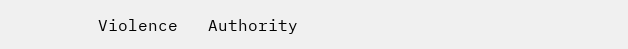Violence   Authority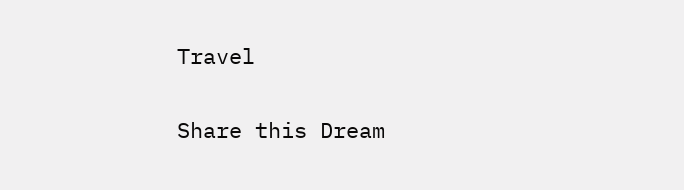Travel

Share this Dream